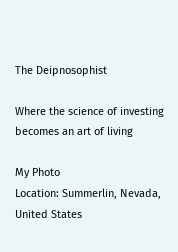The Deipnosophist

Where the science of investing becomes an art of living

My Photo
Location: Summerlin, Nevada, United States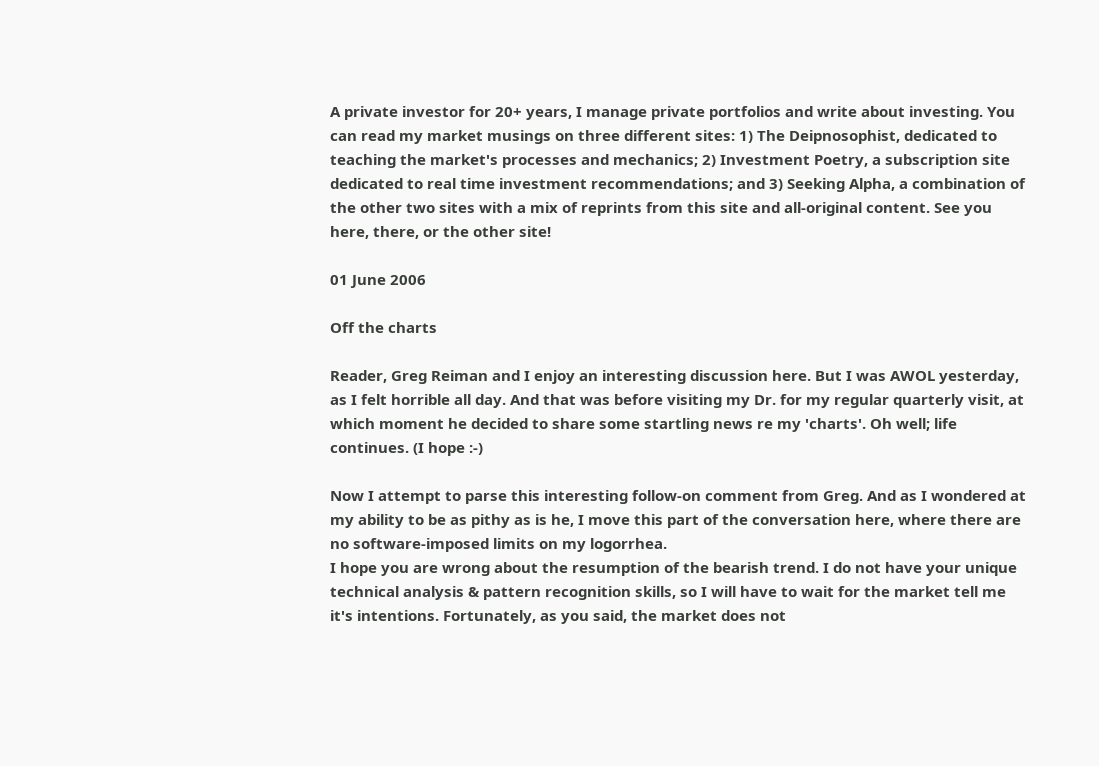A private investor for 20+ years, I manage private portfolios and write about investing. You can read my market musings on three different sites: 1) The Deipnosophist, dedicated to teaching the market's processes and mechanics; 2) Investment Poetry, a subscription site dedicated to real time investment recommendations; and 3) Seeking Alpha, a combination of the other two sites with a mix of reprints from this site and all-original content. See you here, there, or the other site!

01 June 2006

Off the charts

Reader, Greg Reiman and I enjoy an interesting discussion here. But I was AWOL yesterday, as I felt horrible all day. And that was before visiting my Dr. for my regular quarterly visit, at which moment he decided to share some startling news re my 'charts'. Oh well; life continues. (I hope :-)

Now I attempt to parse this interesting follow-on comment from Greg. And as I wondered at my ability to be as pithy as is he, I move this part of the conversation here, where there are no software-imposed limits on my logorrhea.
I hope you are wrong about the resumption of the bearish trend. I do not have your unique technical analysis & pattern recognition skills, so I will have to wait for the market tell me it's intentions. Fortunately, as you said, the market does not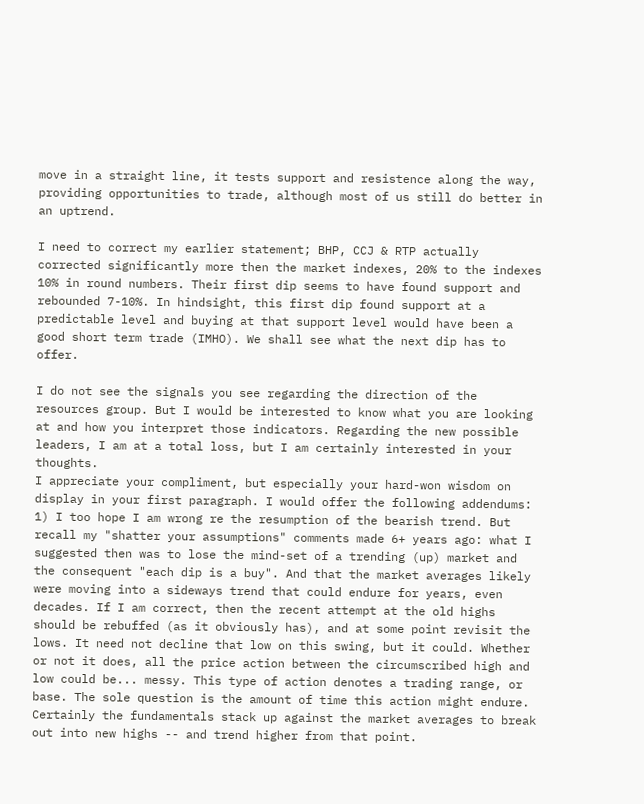move in a straight line, it tests support and resistence along the way, providing opportunities to trade, although most of us still do better in an uptrend.

I need to correct my earlier statement; BHP, CCJ & RTP actually corrected significantly more then the market indexes, 20% to the indexes 10% in round numbers. Their first dip seems to have found support and rebounded 7-10%. In hindsight, this first dip found support at a predictable level and buying at that support level would have been a good short term trade (IMHO). We shall see what the next dip has to offer.

I do not see the signals you see regarding the direction of the resources group. But I would be interested to know what you are looking at and how you interpret those indicators. Regarding the new possible leaders, I am at a total loss, but I am certainly interested in your thoughts.
I appreciate your compliment, but especially your hard-won wisdom on display in your first paragraph. I would offer the following addendums:
1) I too hope I am wrong re the resumption of the bearish trend. But recall my "shatter your assumptions" comments made 6+ years ago: what I suggested then was to lose the mind-set of a trending (up) market and the consequent "each dip is a buy". And that the market averages likely were moving into a sideways trend that could endure for years, even decades. If I am correct, then the recent attempt at the old highs should be rebuffed (as it obviously has), and at some point revisit the lows. It need not decline that low on this swing, but it could. Whether or not it does, all the price action between the circumscribed high and low could be... messy. This type of action denotes a trading range, or base. The sole question is the amount of time this action might endure. Certainly the fundamentals stack up against the market averages to break out into new highs -- and trend higher from that point.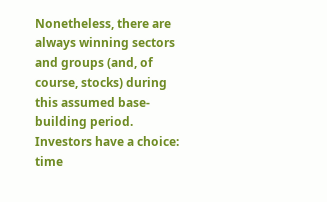Nonetheless, there are always winning sectors and groups (and, of course, stocks) during this assumed base-building period. Investors have a choice: time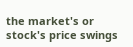the market's or stock's price swings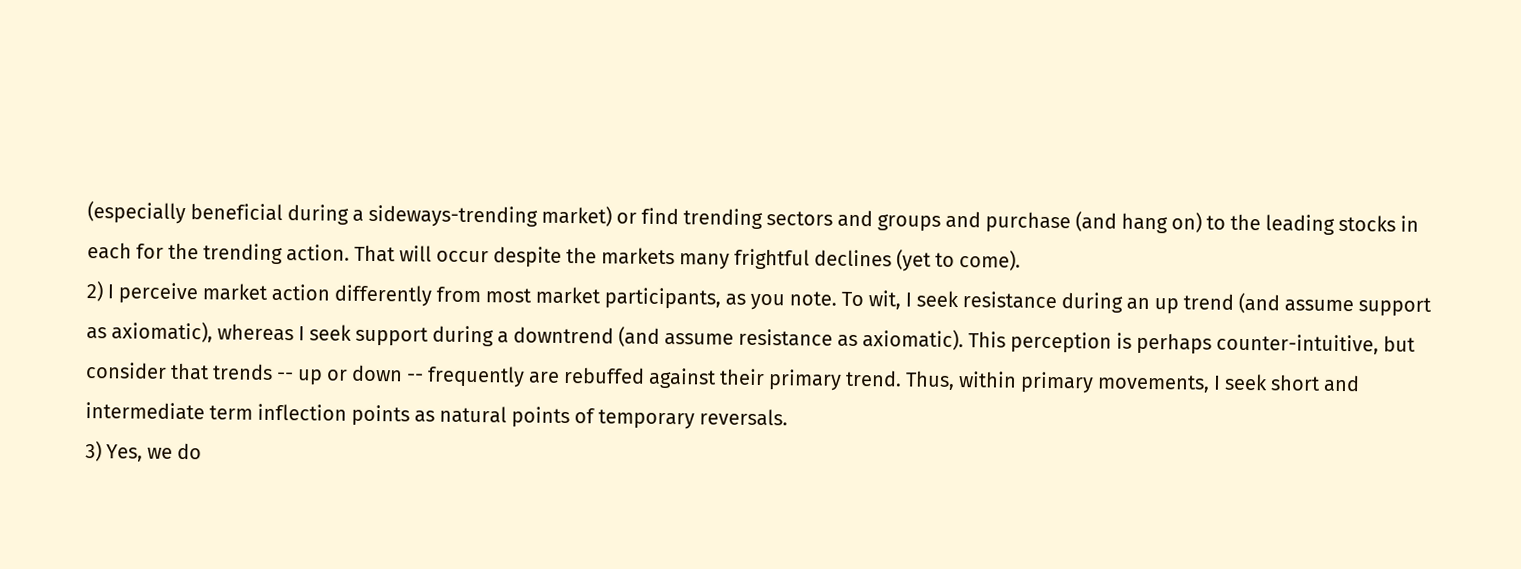(especially beneficial during a sideways-trending market) or find trending sectors and groups and purchase (and hang on) to the leading stocks in each for the trending action. That will occur despite the markets many frightful declines (yet to come).
2) I perceive market action differently from most market participants, as you note. To wit, I seek resistance during an up trend (and assume support as axiomatic), whereas I seek support during a downtrend (and assume resistance as axiomatic). This perception is perhaps counter-intuitive, but consider that trends -- up or down -- frequently are rebuffed against their primary trend. Thus, within primary movements, I seek short and intermediate term inflection points as natural points of temporary reversals.
3) Yes, we do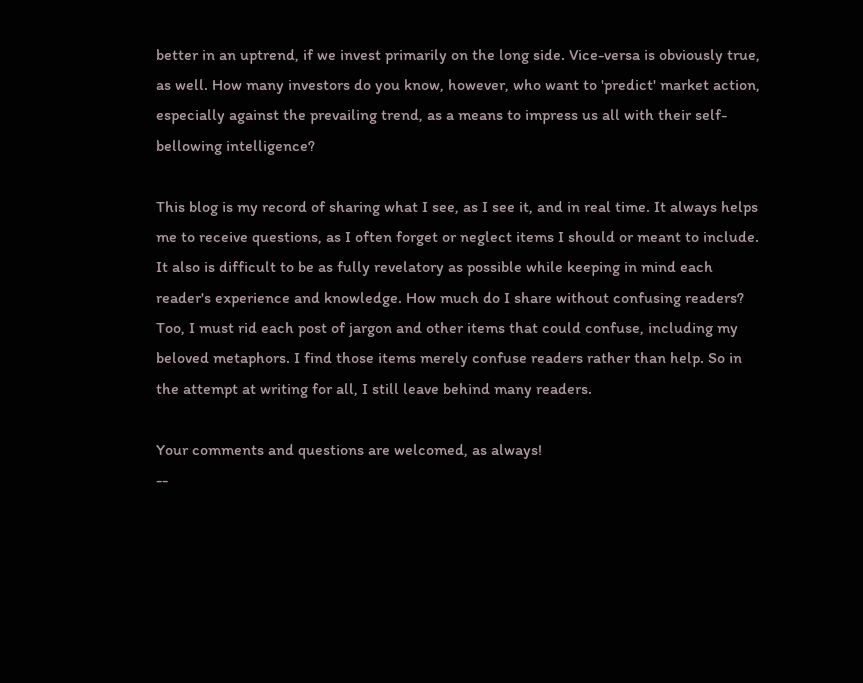better in an uptrend, if we invest primarily on the long side. Vice-versa is obviously true, as well. How many investors do you know, however, who want to 'predict' market action, especially against the prevailing trend, as a means to impress us all with their self-bellowing intelligence?

This blog is my record of sharing what I see, as I see it, and in real time. It always helps me to receive questions, as I often forget or neglect items I should or meant to include. It also is difficult to be as fully revelatory as possible while keeping in mind each reader's experience and knowledge. How much do I share without confusing readers? Too, I must rid each post of jargon and other items that could confuse, including my beloved metaphors. I find those items merely confuse readers rather than help. So in the attempt at writing for all, I still leave behind many readers.

Your comments and questions are welcomed, as always!
--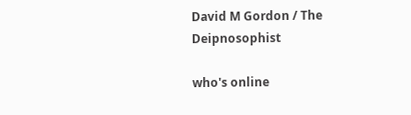David M Gordon / The Deipnosophist

who's online